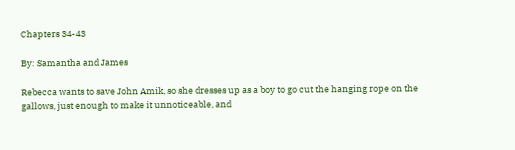Chapters 34-43

By: Samantha and James

Rebecca wants to save John Amik, so she dresses up as a boy to go cut the hanging rope on the gallows, just enough to make it unnoticeable, and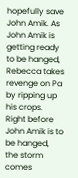hopefully save John Amik. As John Amik is getting ready to be hanged, Rebecca takes revenge on Pa by ripping up his crops. Right before John Amik is to be hanged, the storm comes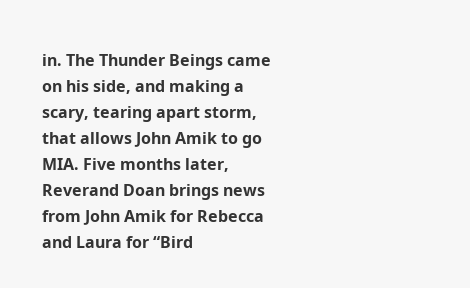in. The Thunder Beings came on his side, and making a scary, tearing apart storm, that allows John Amik to go MIA. Five months later, Reverand Doan brings news from John Amik for Rebecca and Laura for “Bird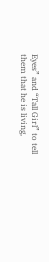Eyes” and “Tall Girl” to tell them that he is living,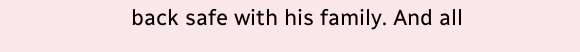back safe with his family. And all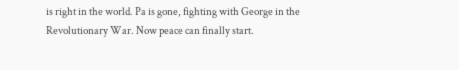is right in the world. Pa is gone, fighting with George in the Revolutionary War. Now peace can finally start.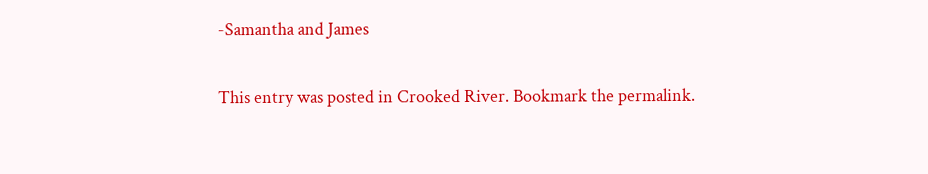-Samantha and James

This entry was posted in Crooked River. Bookmark the permalink.